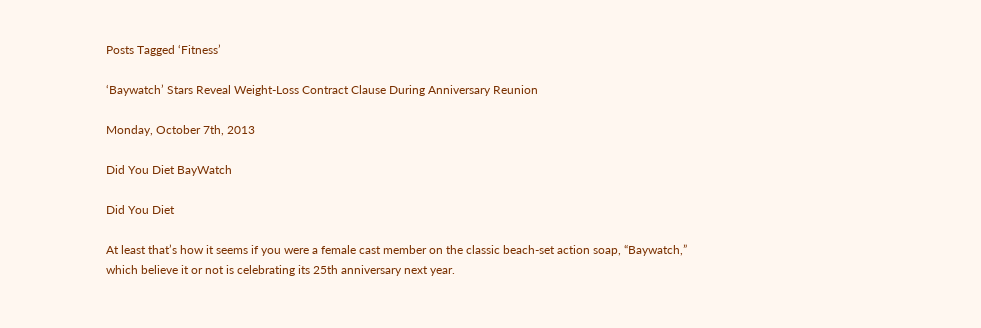Posts Tagged ‘Fitness’

‘Baywatch’ Stars Reveal Weight-Loss Contract Clause During Anniversary Reunion

Monday, October 7th, 2013

Did You Diet BayWatch

Did You Diet

At least that’s how it seems if you were a female cast member on the classic beach-set action soap, “Baywatch,” which believe it or not is celebrating its 25th anniversary next year.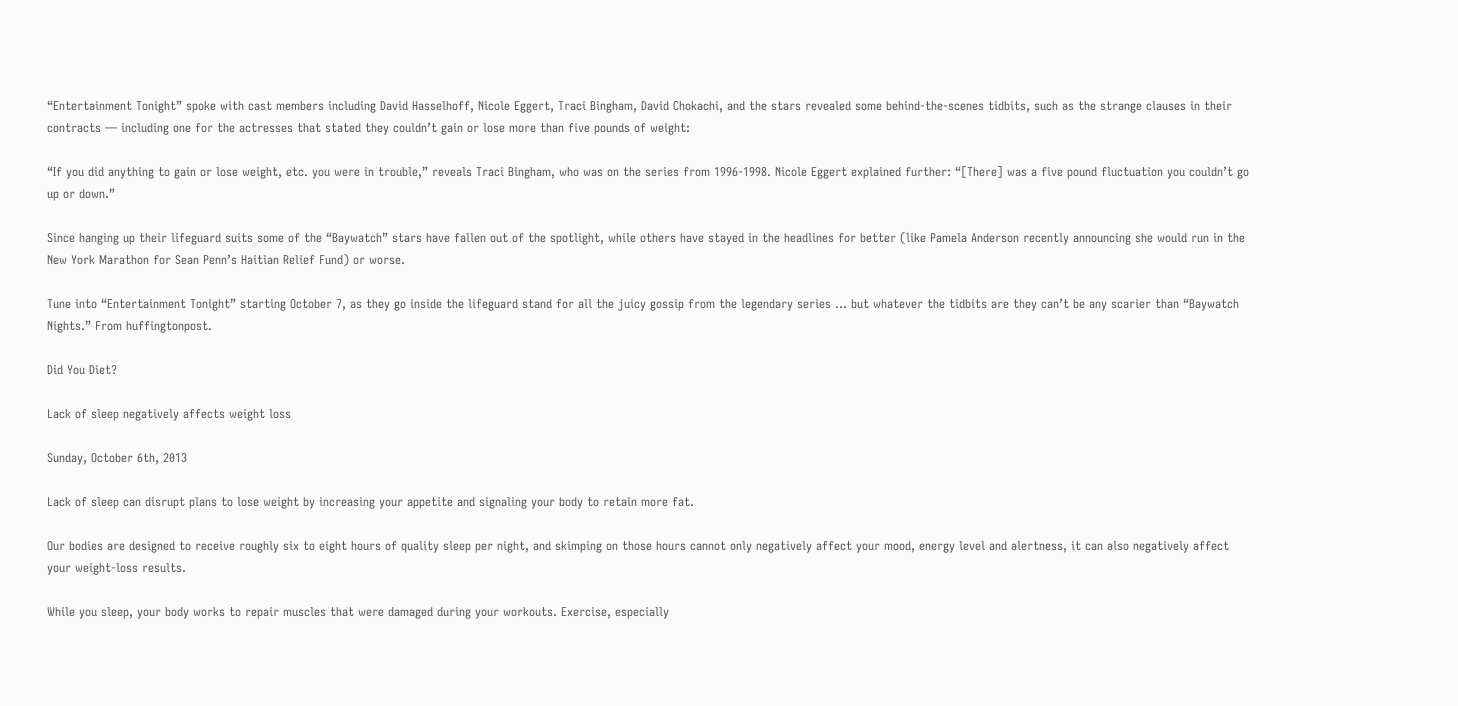“Entertainment Tonight” spoke with cast members including David Hasselhoff, Nicole Eggert, Traci Bingham, David Chokachi, and the stars revealed some behind-the-scenes tidbits, such as the strange clauses in their contracts — including one for the actresses that stated they couldn’t gain or lose more than five pounds of weight:

“If you did anything to gain or lose weight, etc. you were in trouble,” reveals Traci Bingham, who was on the series from 1996-1998. Nicole Eggert explained further: “[There] was a five pound fluctuation you couldn’t go up or down.”

Since hanging up their lifeguard suits some of the “Baywatch” stars have fallen out of the spotlight, while others have stayed in the headlines for better (like Pamela Anderson recently announcing she would run in the New York Marathon for Sean Penn’s Haitian Relief Fund) or worse.

Tune into “Entertainment Tonight” starting October 7, as they go inside the lifeguard stand for all the juicy gossip from the legendary series … but whatever the tidbits are they can’t be any scarier than “Baywatch Nights.” From huffingtonpost.

Did You Diet?

Lack of sleep negatively affects weight loss

Sunday, October 6th, 2013

Lack of sleep can disrupt plans to lose weight by increasing your appetite and signaling your body to retain more fat.

Our bodies are designed to receive roughly six to eight hours of quality sleep per night, and skimping on those hours cannot only negatively affect your mood, energy level and alertness, it can also negatively affect your weight-loss results.

While you sleep, your body works to repair muscles that were damaged during your workouts. Exercise, especially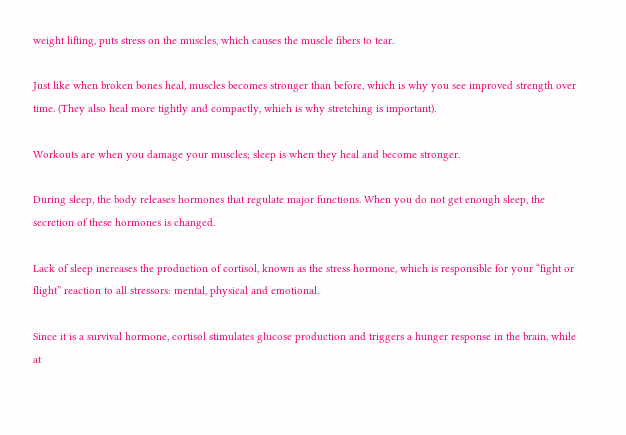weight lifting, puts stress on the muscles, which causes the muscle fibers to tear.

Just like when broken bones heal, muscles becomes stronger than before, which is why you see improved strength over time. (They also heal more tightly and compactly, which is why stretching is important).

Workouts are when you damage your muscles; sleep is when they heal and become stronger.

During sleep, the body releases hormones that regulate major functions. When you do not get enough sleep, the secretion of these hormones is changed.

Lack of sleep increases the production of cortisol, known as the stress hormone, which is responsible for your “fight or flight” reaction to all stressors: mental, physical and emotional.

Since it is a survival hormone, cortisol stimulates glucose production and triggers a hunger response in the brain, while at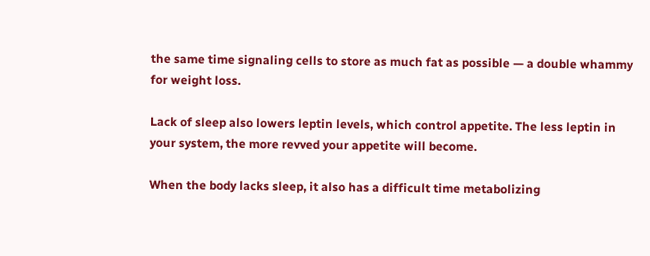the same time signaling cells to store as much fat as possible — a double whammy for weight loss.

Lack of sleep also lowers leptin levels, which control appetite. The less leptin in your system, the more revved your appetite will become.

When the body lacks sleep, it also has a difficult time metabolizing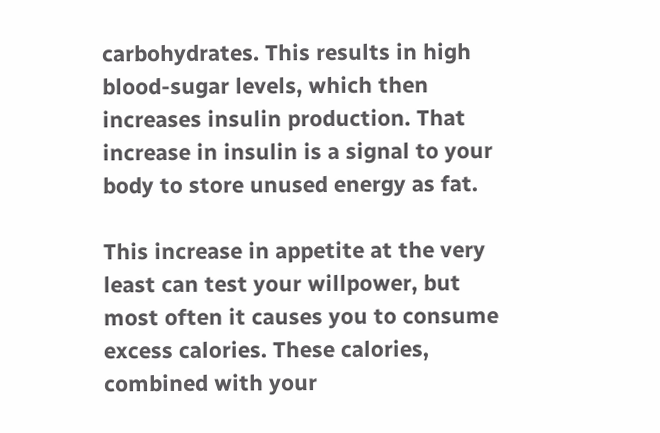carbohydrates. This results in high blood-sugar levels, which then increases insulin production. That increase in insulin is a signal to your body to store unused energy as fat.

This increase in appetite at the very least can test your willpower, but most often it causes you to consume excess calories. These calories, combined with your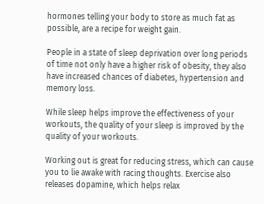hormones telling your body to store as much fat as possible, are a recipe for weight gain.

People in a state of sleep deprivation over long periods of time not only have a higher risk of obesity, they also have increased chances of diabetes, hypertension and memory loss.

While sleep helps improve the effectiveness of your workouts, the quality of your sleep is improved by the quality of your workouts.

Working out is great for reducing stress, which can cause you to lie awake with racing thoughts. Exercise also releases dopamine, which helps relax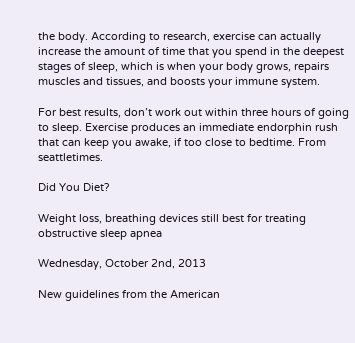the body. According to research, exercise can actually increase the amount of time that you spend in the deepest stages of sleep, which is when your body grows, repairs muscles and tissues, and boosts your immune system.

For best results, don’t work out within three hours of going to sleep. Exercise produces an immediate endorphin rush that can keep you awake, if too close to bedtime. From seattletimes.

Did You Diet?

Weight loss, breathing devices still best for treating obstructive sleep apnea

Wednesday, October 2nd, 2013

New guidelines from the American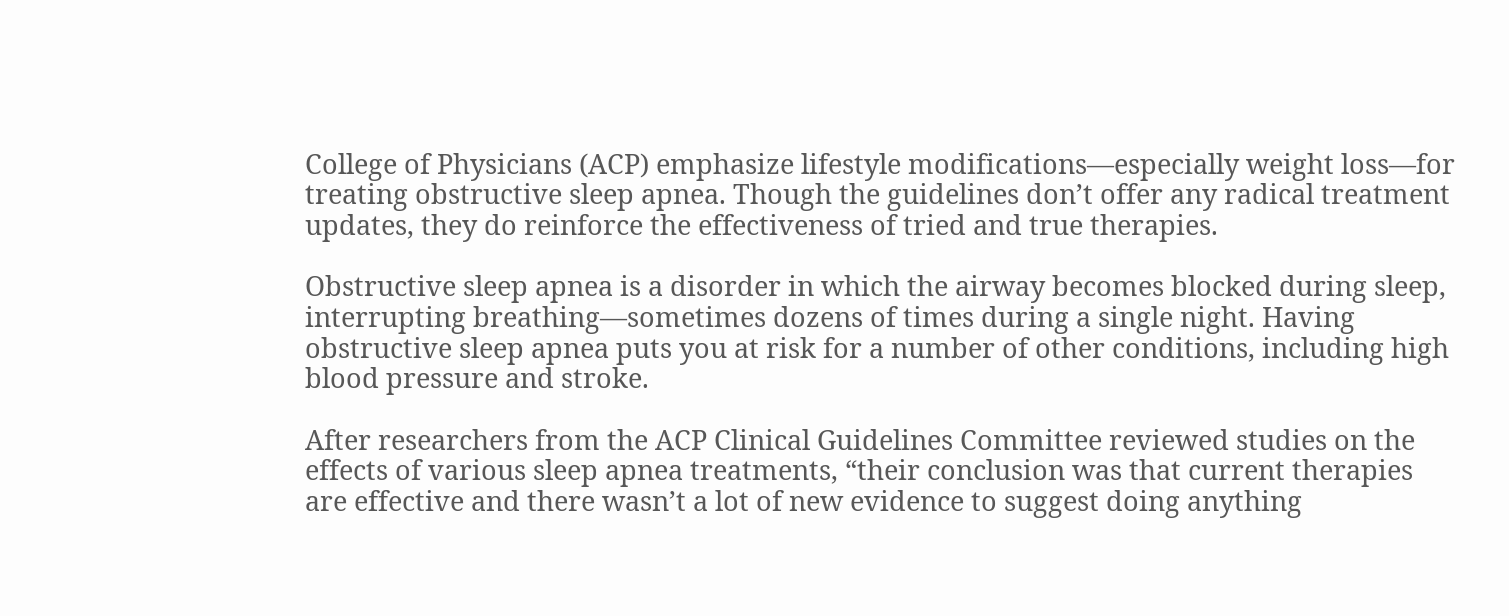College of Physicians (ACP) emphasize lifestyle modifications—especially weight loss—for treating obstructive sleep apnea. Though the guidelines don’t offer any radical treatment updates, they do reinforce the effectiveness of tried and true therapies.

Obstructive sleep apnea is a disorder in which the airway becomes blocked during sleep, interrupting breathing—sometimes dozens of times during a single night. Having obstructive sleep apnea puts you at risk for a number of other conditions, including high blood pressure and stroke.

After researchers from the ACP Clinical Guidelines Committee reviewed studies on the effects of various sleep apnea treatments, “their conclusion was that current therapies are effective and there wasn’t a lot of new evidence to suggest doing anything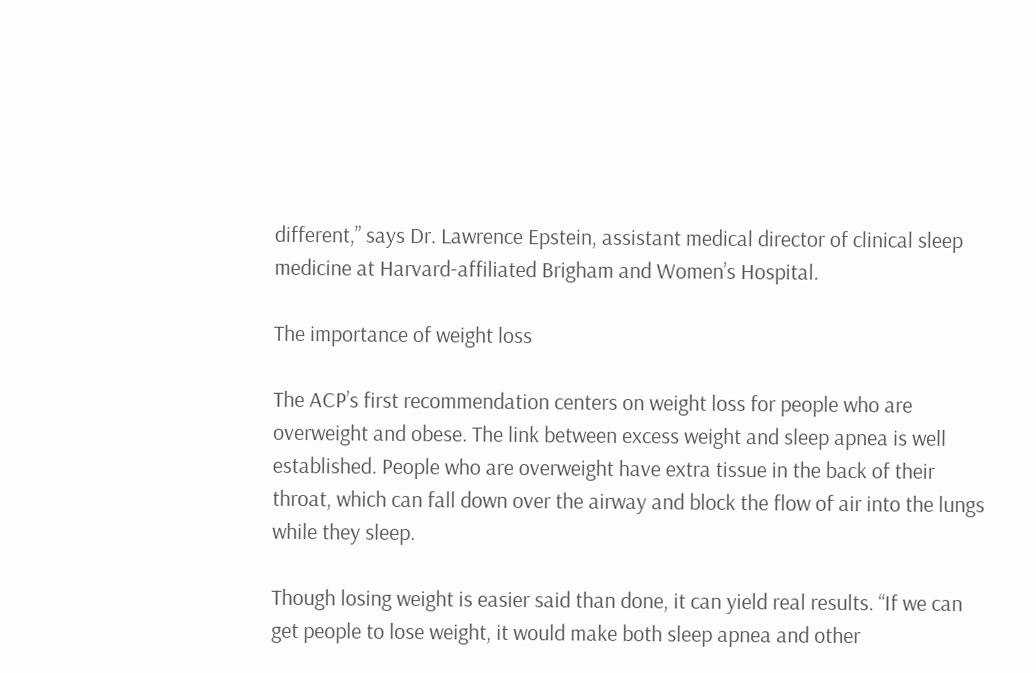different,” says Dr. Lawrence Epstein, assistant medical director of clinical sleep medicine at Harvard-affiliated Brigham and Women’s Hospital.

The importance of weight loss

The ACP’s first recommendation centers on weight loss for people who are overweight and obese. The link between excess weight and sleep apnea is well established. People who are overweight have extra tissue in the back of their throat, which can fall down over the airway and block the flow of air into the lungs while they sleep.

Though losing weight is easier said than done, it can yield real results. “If we can get people to lose weight, it would make both sleep apnea and other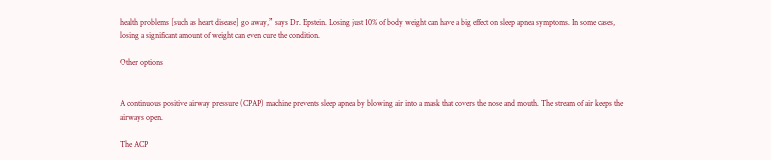health problems [such as heart disease] go away,” says Dr. Epstein. Losing just 10% of body weight can have a big effect on sleep apnea symptoms. In some cases, losing a significant amount of weight can even cure the condition.

Other options


A continuous positive airway pressure (CPAP) machine prevents sleep apnea by blowing air into a mask that covers the nose and mouth. The stream of air keeps the airways open.

The ACP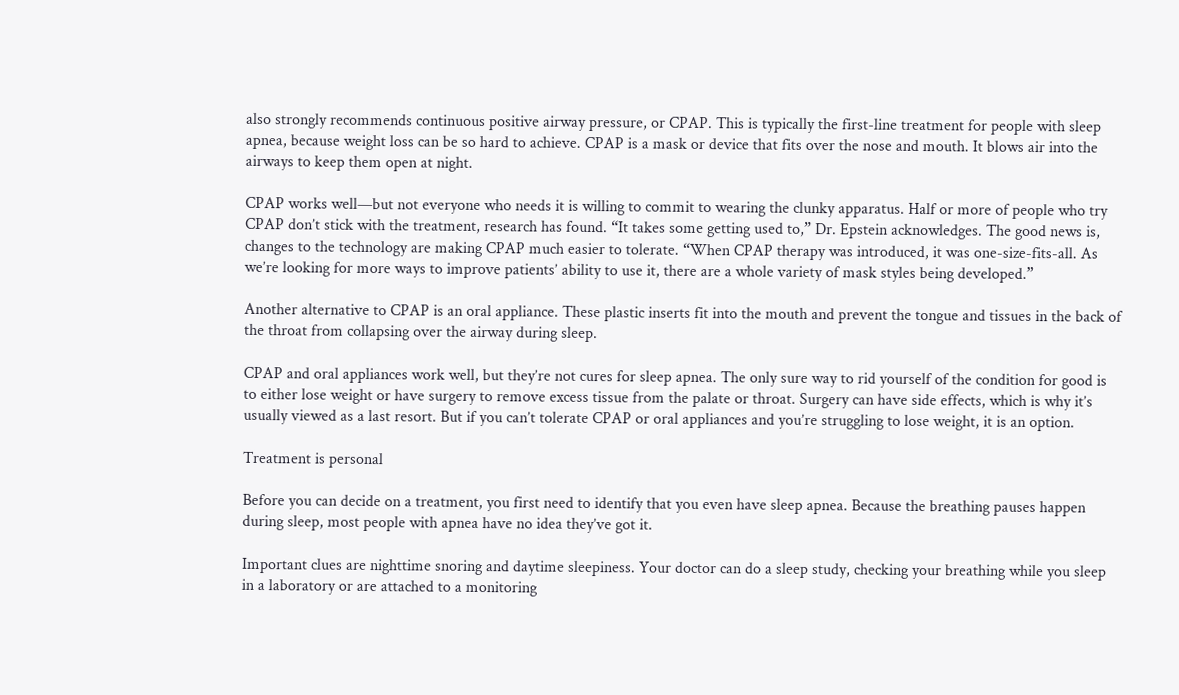also strongly recommends continuous positive airway pressure, or CPAP. This is typically the first-line treatment for people with sleep apnea, because weight loss can be so hard to achieve. CPAP is a mask or device that fits over the nose and mouth. It blows air into the airways to keep them open at night.

CPAP works well—but not everyone who needs it is willing to commit to wearing the clunky apparatus. Half or more of people who try CPAP don’t stick with the treatment, research has found. “It takes some getting used to,” Dr. Epstein acknowledges. The good news is, changes to the technology are making CPAP much easier to tolerate. “When CPAP therapy was introduced, it was one-size-fits-all. As we’re looking for more ways to improve patients’ ability to use it, there are a whole variety of mask styles being developed.”

Another alternative to CPAP is an oral appliance. These plastic inserts fit into the mouth and prevent the tongue and tissues in the back of the throat from collapsing over the airway during sleep.

CPAP and oral appliances work well, but they’re not cures for sleep apnea. The only sure way to rid yourself of the condition for good is to either lose weight or have surgery to remove excess tissue from the palate or throat. Surgery can have side effects, which is why it’s usually viewed as a last resort. But if you can’t tolerate CPAP or oral appliances and you’re struggling to lose weight, it is an option.

Treatment is personal

Before you can decide on a treatment, you first need to identify that you even have sleep apnea. Because the breathing pauses happen during sleep, most people with apnea have no idea they’ve got it.

Important clues are nighttime snoring and daytime sleepiness. Your doctor can do a sleep study, checking your breathing while you sleep in a laboratory or are attached to a monitoring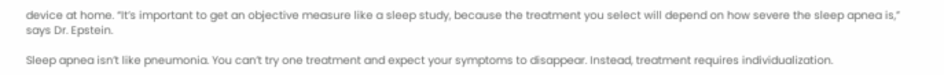device at home. “It’s important to get an objective measure like a sleep study, because the treatment you select will depend on how severe the sleep apnea is,” says Dr. Epstein.

Sleep apnea isn’t like pneumonia. You can’t try one treatment and expect your symptoms to disappear. Instead, treatment requires individualization.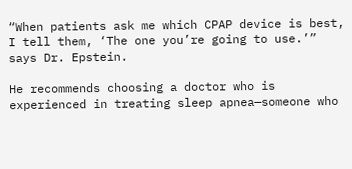“When patients ask me which CPAP device is best, I tell them, ‘The one you’re going to use.’” says Dr. Epstein.

He recommends choosing a doctor who is experienced in treating sleep apnea—someone who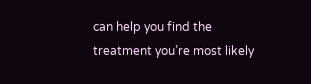can help you find the treatment you’re most likely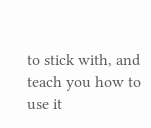to stick with, and teach you how to use it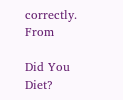correctly. From

Did You Diet?